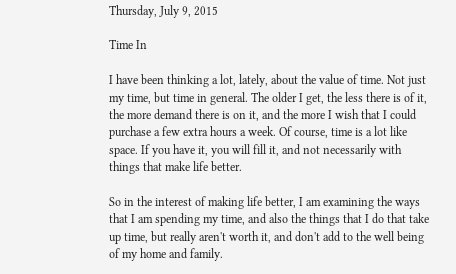Thursday, July 9, 2015

Time In

I have been thinking a lot, lately, about the value of time. Not just my time, but time in general. The older I get, the less there is of it, the more demand there is on it, and the more I wish that I could purchase a few extra hours a week. Of course, time is a lot like space. If you have it, you will fill it, and not necessarily with things that make life better.

So in the interest of making life better, I am examining the ways that I am spending my time, and also the things that I do that take up time, but really aren't worth it, and don't add to the well being of my home and family.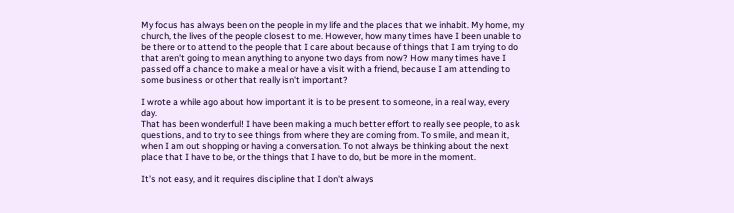My focus has always been on the people in my life and the places that we inhabit. My home, my church, the lives of the people closest to me. However, how many times have I been unable to be there or to attend to the people that I care about because of things that I am trying to do that aren't going to mean anything to anyone two days from now? How many times have I passed off a chance to make a meal or have a visit with a friend, because I am attending to some business or other that really isn't important?

I wrote a while ago about how important it is to be present to someone, in a real way, every day.
That has been wonderful! I have been making a much better effort to really see people, to ask questions, and to try to see things from where they are coming from. To smile, and mean it, when I am out shopping or having a conversation. To not always be thinking about the next place that I have to be, or the things that I have to do, but be more in the moment.

It's not easy, and it requires discipline that I don't always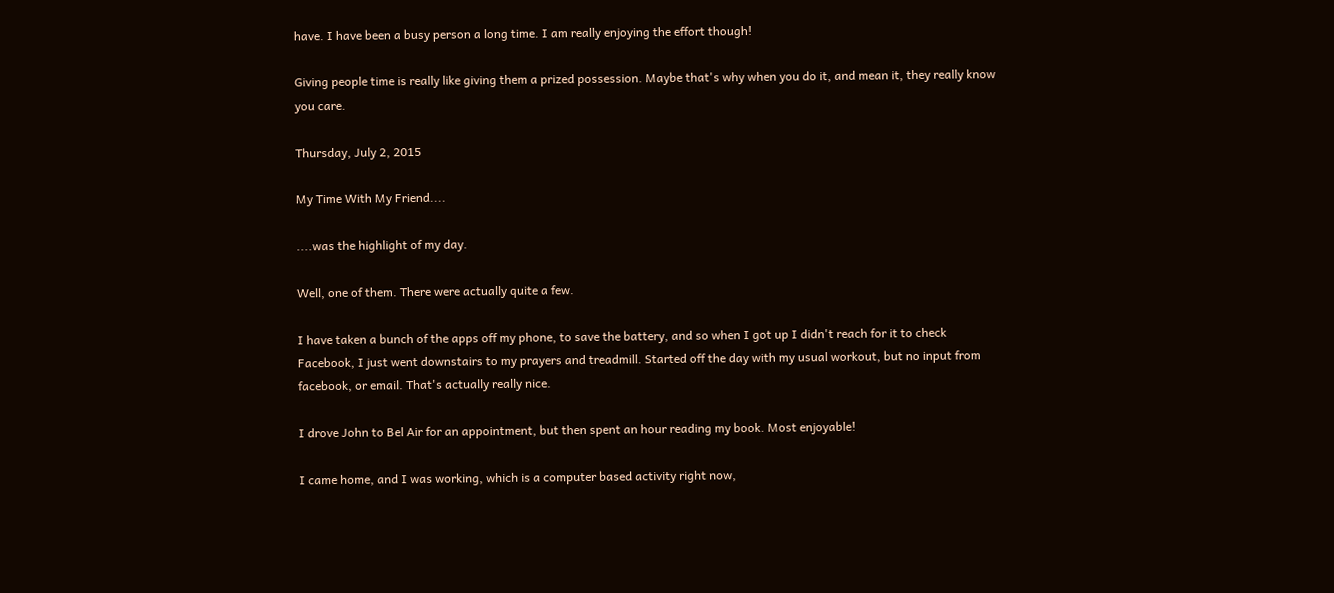have. I have been a busy person a long time. I am really enjoying the effort though!

Giving people time is really like giving them a prized possession. Maybe that's why when you do it, and mean it, they really know you care.

Thursday, July 2, 2015

My Time With My Friend....

....was the highlight of my day.

Well, one of them. There were actually quite a few.

I have taken a bunch of the apps off my phone, to save the battery, and so when I got up I didn't reach for it to check Facebook, I just went downstairs to my prayers and treadmill. Started off the day with my usual workout, but no input from facebook, or email. That's actually really nice.

I drove John to Bel Air for an appointment, but then spent an hour reading my book. Most enjoyable!

I came home, and I was working, which is a computer based activity right now,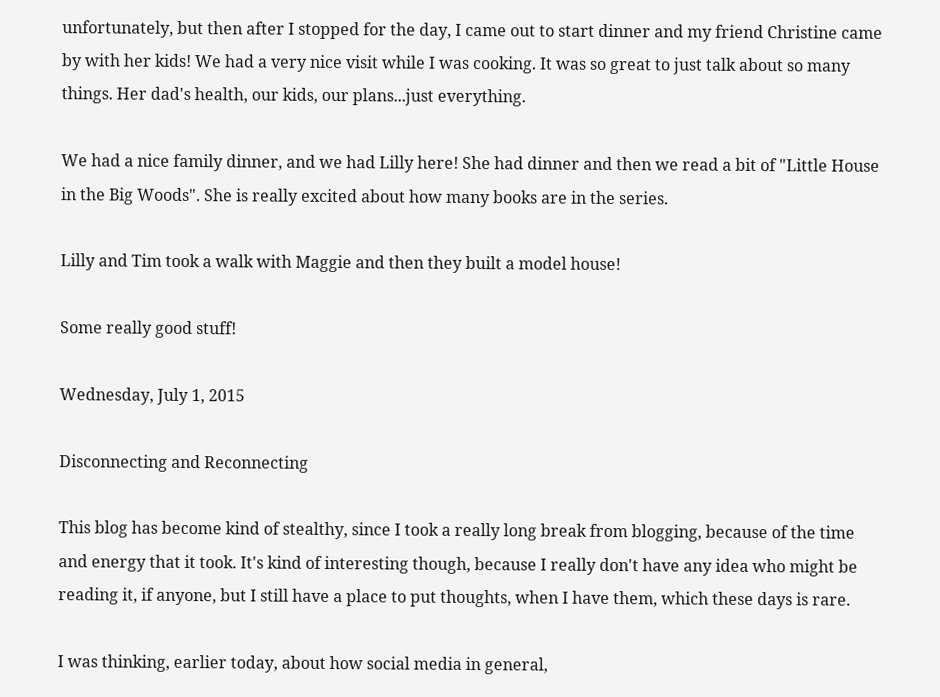unfortunately, but then after I stopped for the day, I came out to start dinner and my friend Christine came by with her kids! We had a very nice visit while I was cooking. It was so great to just talk about so many things. Her dad's health, our kids, our plans...just everything.

We had a nice family dinner, and we had Lilly here! She had dinner and then we read a bit of "Little House in the Big Woods". She is really excited about how many books are in the series.

Lilly and Tim took a walk with Maggie and then they built a model house!

Some really good stuff!

Wednesday, July 1, 2015

Disconnecting and Reconnecting

This blog has become kind of stealthy, since I took a really long break from blogging, because of the time and energy that it took. It's kind of interesting though, because I really don't have any idea who might be reading it, if anyone, but I still have a place to put thoughts, when I have them, which these days is rare.

I was thinking, earlier today, about how social media in general,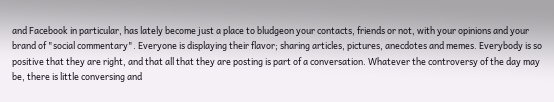and Facebook in particular, has lately become just a place to bludgeon your contacts, friends or not, with your opinions and your brand of "social commentary". Everyone is displaying their flavor; sharing articles, pictures, anecdotes and memes. Everybody is so positive that they are right, and that all that they are posting is part of a conversation. Whatever the controversy of the day may be, there is little conversing and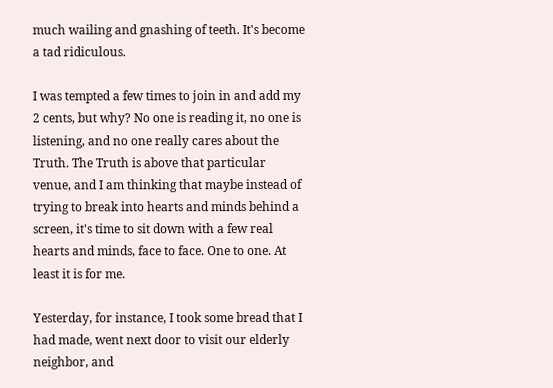much wailing and gnashing of teeth. It's become a tad ridiculous.

I was tempted a few times to join in and add my 2 cents, but why? No one is reading it, no one is listening, and no one really cares about the Truth. The Truth is above that particular venue, and I am thinking that maybe instead of trying to break into hearts and minds behind a screen, it's time to sit down with a few real hearts and minds, face to face. One to one. At least it is for me.

Yesterday, for instance, I took some bread that I had made, went next door to visit our elderly neighbor, and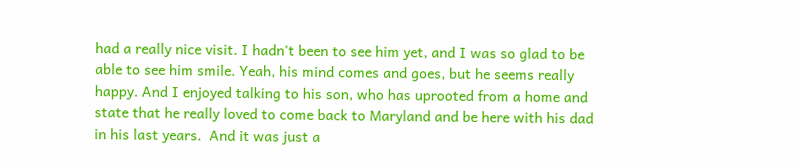had a really nice visit. I hadn't been to see him yet, and I was so glad to be able to see him smile. Yeah, his mind comes and goes, but he seems really happy. And I enjoyed talking to his son, who has uprooted from a home and state that he really loved to come back to Maryland and be here with his dad in his last years.  And it was just a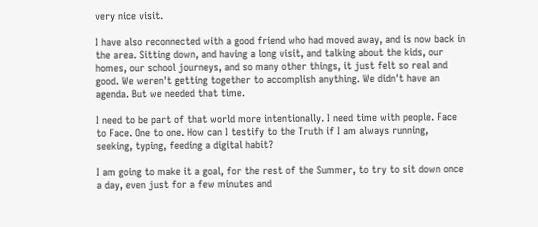very nice visit.

I have also reconnected with a good friend who had moved away, and is now back in the area. Sitting down, and having a long visit, and talking about the kids, our homes, our school journeys, and so many other things, it just felt so real and good. We weren't getting together to accomplish anything. We didn't have an agenda. But we needed that time.

I need to be part of that world more intentionally. I need time with people. Face to Face. One to one. How can I testify to the Truth if I am always running, seeking, typing, feeding a digital habit?

I am going to make it a goal, for the rest of the Summer, to try to sit down once a day, even just for a few minutes and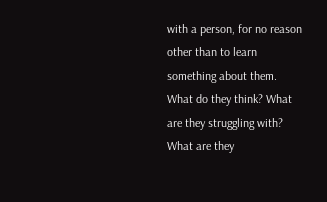with a person, for no reason other than to learn something about them. What do they think? What are they struggling with? What are they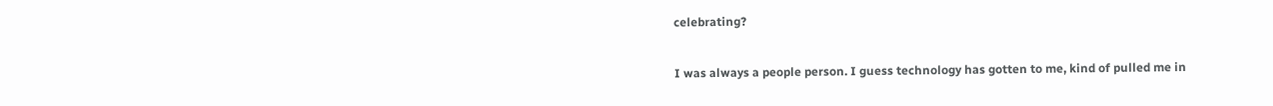celebrating?

I was always a people person. I guess technology has gotten to me, kind of pulled me in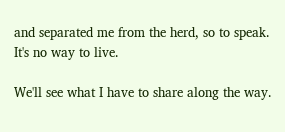and separated me from the herd, so to speak. It's no way to live.

We'll see what I have to share along the way.